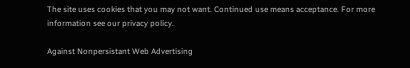The site uses cookies that you may not want. Continued use means acceptance. For more information see our privacy policy.

Against Nonpersistant Web Advertising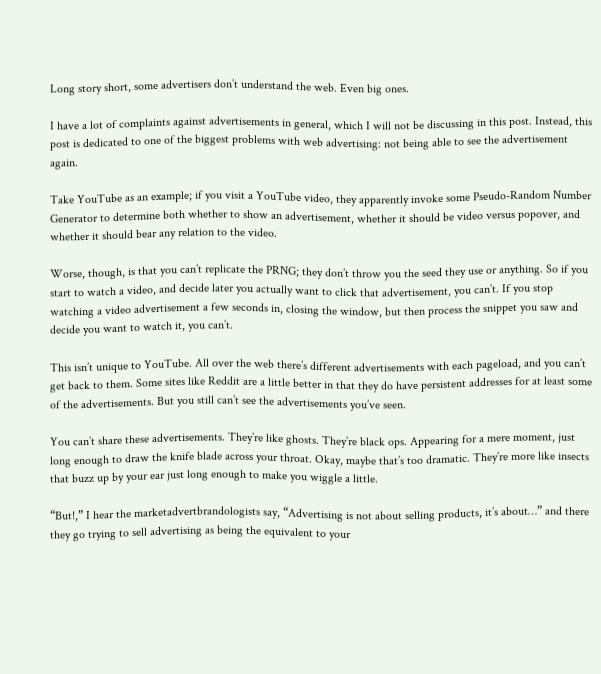Long story short, some advertisers don’t understand the web. Even big ones.

I have a lot of complaints against advertisements in general, which I will not be discussing in this post. Instead, this post is dedicated to one of the biggest problems with web advertising: not being able to see the advertisement again.

Take YouTube as an example; if you visit a YouTube video, they apparently invoke some Pseudo-Random Number Generator to determine both whether to show an advertisement, whether it should be video versus popover, and whether it should bear any relation to the video.

Worse, though, is that you can’t replicate the PRNG; they don’t throw you the seed they use or anything. So if you start to watch a video, and decide later you actually want to click that advertisement, you can’t. If you stop watching a video advertisement a few seconds in, closing the window, but then process the snippet you saw and decide you want to watch it, you can’t.

This isn’t unique to YouTube. All over the web there’s different advertisements with each pageload, and you can’t get back to them. Some sites like Reddit are a little better in that they do have persistent addresses for at least some of the advertisements. But you still can’t see the advertisements you’ve seen.

You can’t share these advertisements. They’re like ghosts. They’re black ops. Appearing for a mere moment, just long enough to draw the knife blade across your throat. Okay, maybe that’s too dramatic. They’re more like insects that buzz up by your ear just long enough to make you wiggle a little.

“But!,” I hear the marketadvertbrandologists say, “Advertising is not about selling products, it’s about…” and there they go trying to sell advertising as being the equivalent to your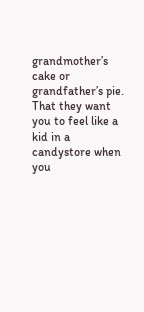grandmother’s cake or grandfather’s pie. That they want you to feel like a kid in a candystore when you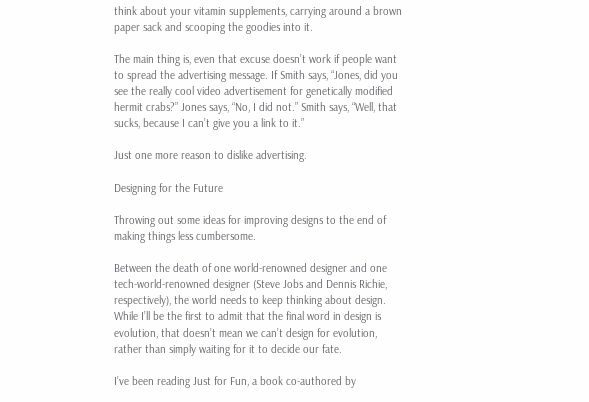think about your vitamin supplements, carrying around a brown paper sack and scooping the goodies into it.

The main thing is, even that excuse doesn’t work if people want to spread the advertising message. If Smith says, “Jones, did you see the really cool video advertisement for genetically modified hermit crabs?” Jones says, “No, I did not.” Smith says, “Well, that sucks, because I can’t give you a link to it.”

Just one more reason to dislike advertising.

Designing for the Future

Throwing out some ideas for improving designs to the end of making things less cumbersome.

Between the death of one world-renowned designer and one tech-world-renowned designer (Steve Jobs and Dennis Richie, respectively), the world needs to keep thinking about design. While I’ll be the first to admit that the final word in design is evolution, that doesn’t mean we can’t design for evolution, rather than simply waiting for it to decide our fate.

I’ve been reading Just for Fun, a book co-authored by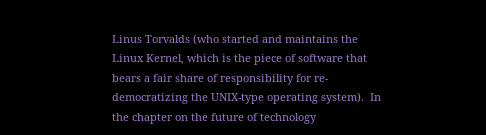Linus Torvalds (who started and maintains the Linux Kernel, which is the piece of software that bears a fair share of responsibility for re-democratizing the UNIX-type operating system).  In the chapter on the future of technology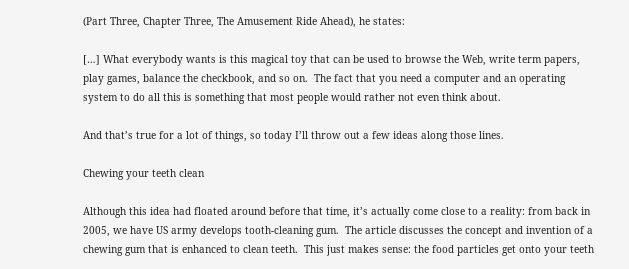(Part Three, Chapter Three, The Amusement Ride Ahead), he states:

[…] What everybody wants is this magical toy that can be used to browse the Web, write term papers, play games, balance the checkbook, and so on.  The fact that you need a computer and an operating system to do all this is something that most people would rather not even think about.

And that’s true for a lot of things, so today I’ll throw out a few ideas along those lines.

Chewing your teeth clean

Although this idea had floated around before that time, it’s actually come close to a reality: from back in 2005, we have US army develops tooth-cleaning gum.  The article discusses the concept and invention of a chewing gum that is enhanced to clean teeth.  This just makes sense: the food particles get onto your teeth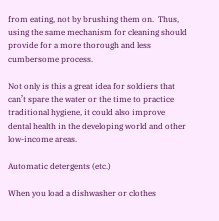from eating, not by brushing them on.  Thus, using the same mechanism for cleaning should provide for a more thorough and less cumbersome process.

Not only is this a great idea for soldiers that can’t spare the water or the time to practice traditional hygiene, it could also improve dental health in the developing world and other low-income areas.

Automatic detergents (etc.)

When you load a dishwasher or clothes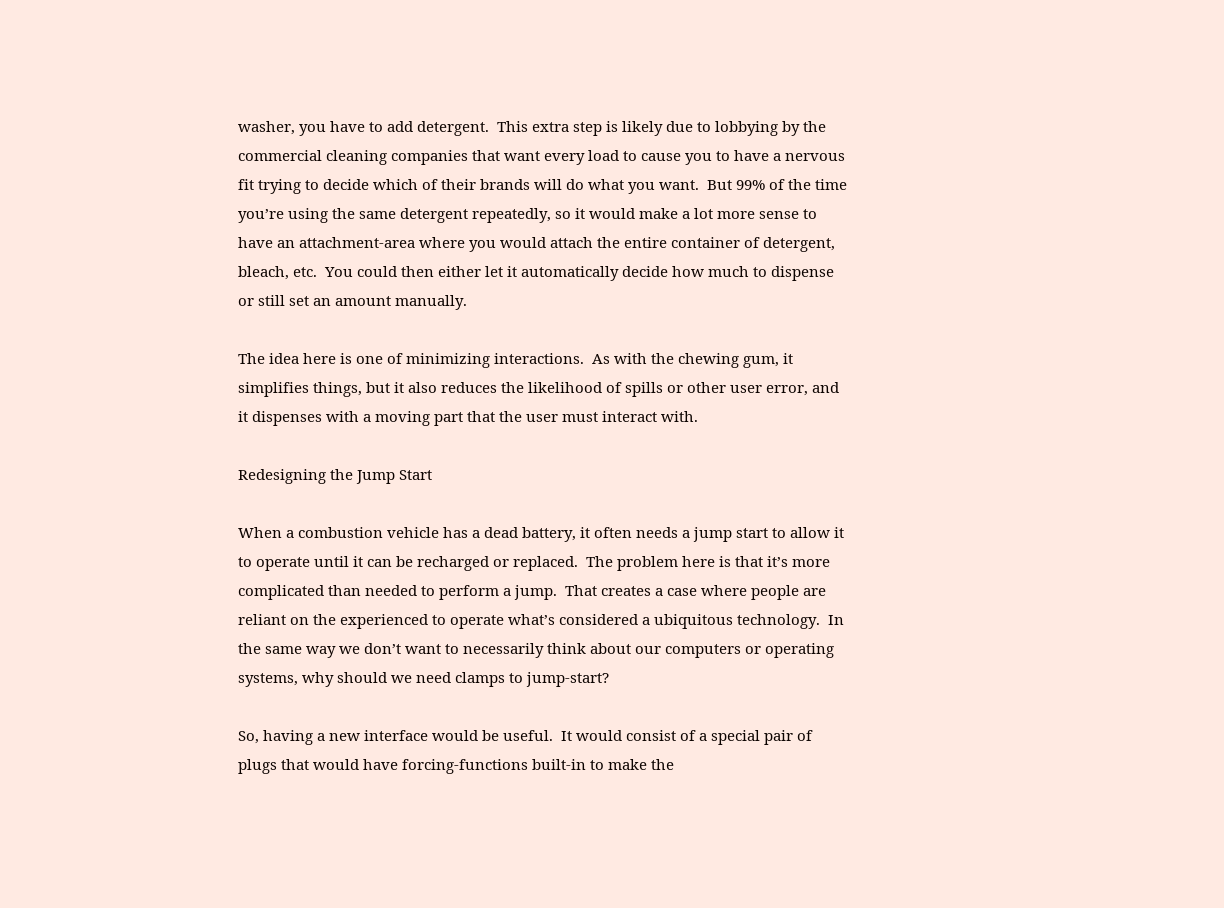washer, you have to add detergent.  This extra step is likely due to lobbying by the commercial cleaning companies that want every load to cause you to have a nervous fit trying to decide which of their brands will do what you want.  But 99% of the time you’re using the same detergent repeatedly, so it would make a lot more sense to have an attachment-area where you would attach the entire container of detergent, bleach, etc.  You could then either let it automatically decide how much to dispense or still set an amount manually.

The idea here is one of minimizing interactions.  As with the chewing gum, it simplifies things, but it also reduces the likelihood of spills or other user error, and it dispenses with a moving part that the user must interact with.

Redesigning the Jump Start

When a combustion vehicle has a dead battery, it often needs a jump start to allow it to operate until it can be recharged or replaced.  The problem here is that it’s more complicated than needed to perform a jump.  That creates a case where people are reliant on the experienced to operate what’s considered a ubiquitous technology.  In the same way we don’t want to necessarily think about our computers or operating systems, why should we need clamps to jump-start?

So, having a new interface would be useful.  It would consist of a special pair of plugs that would have forcing-functions built-in to make the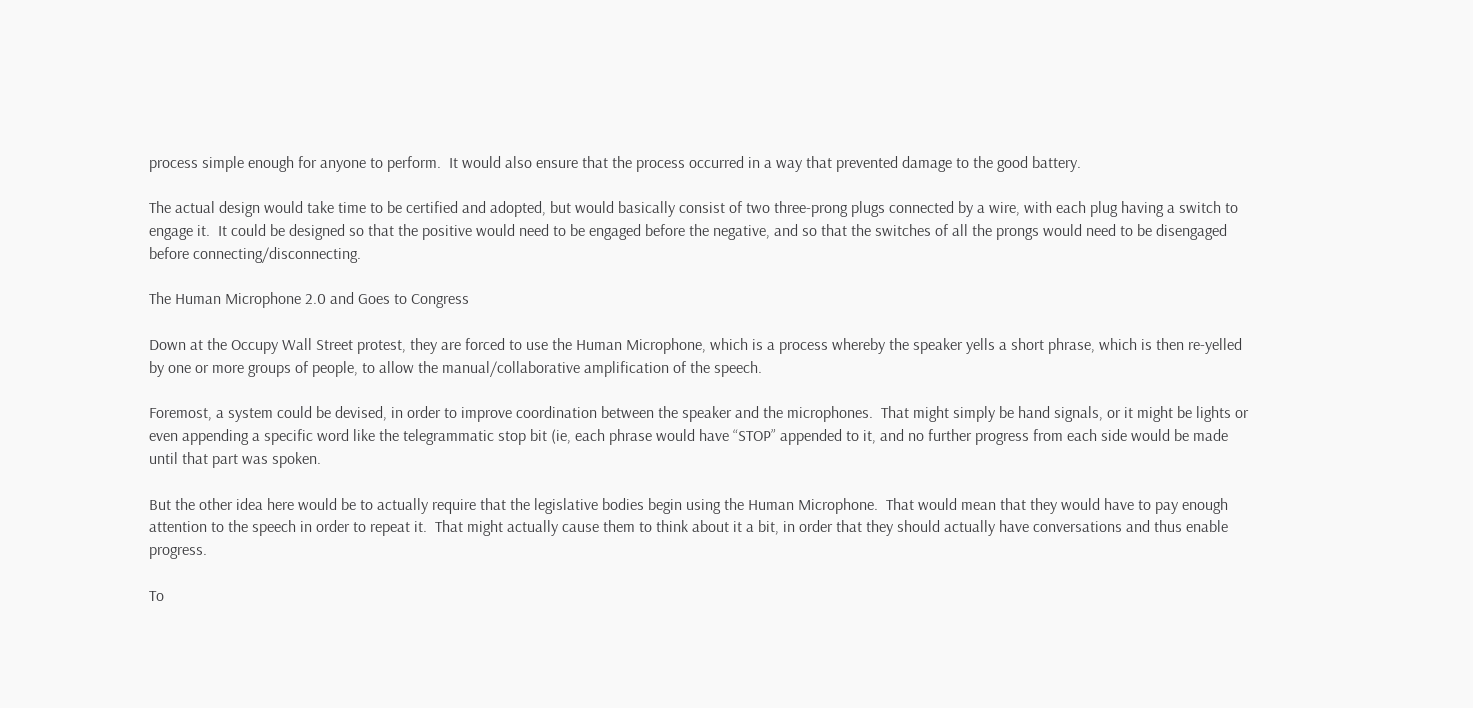process simple enough for anyone to perform.  It would also ensure that the process occurred in a way that prevented damage to the good battery.

The actual design would take time to be certified and adopted, but would basically consist of two three-prong plugs connected by a wire, with each plug having a switch to engage it.  It could be designed so that the positive would need to be engaged before the negative, and so that the switches of all the prongs would need to be disengaged before connecting/disconnecting.

The Human Microphone 2.0 and Goes to Congress

Down at the Occupy Wall Street protest, they are forced to use the Human Microphone, which is a process whereby the speaker yells a short phrase, which is then re-yelled by one or more groups of people, to allow the manual/collaborative amplification of the speech.

Foremost, a system could be devised, in order to improve coordination between the speaker and the microphones.  That might simply be hand signals, or it might be lights or even appending a specific word like the telegrammatic stop bit (ie, each phrase would have “STOP” appended to it, and no further progress from each side would be made until that part was spoken.

But the other idea here would be to actually require that the legislative bodies begin using the Human Microphone.  That would mean that they would have to pay enough attention to the speech in order to repeat it.  That might actually cause them to think about it a bit, in order that they should actually have conversations and thus enable progress.

To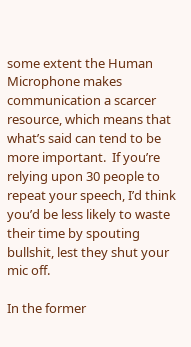some extent the Human Microphone makes communication a scarcer resource, which means that what’s said can tend to be more important.  If you’re relying upon 30 people to repeat your speech, I’d think you’d be less likely to waste their time by spouting bullshit, lest they shut your mic off.

In the former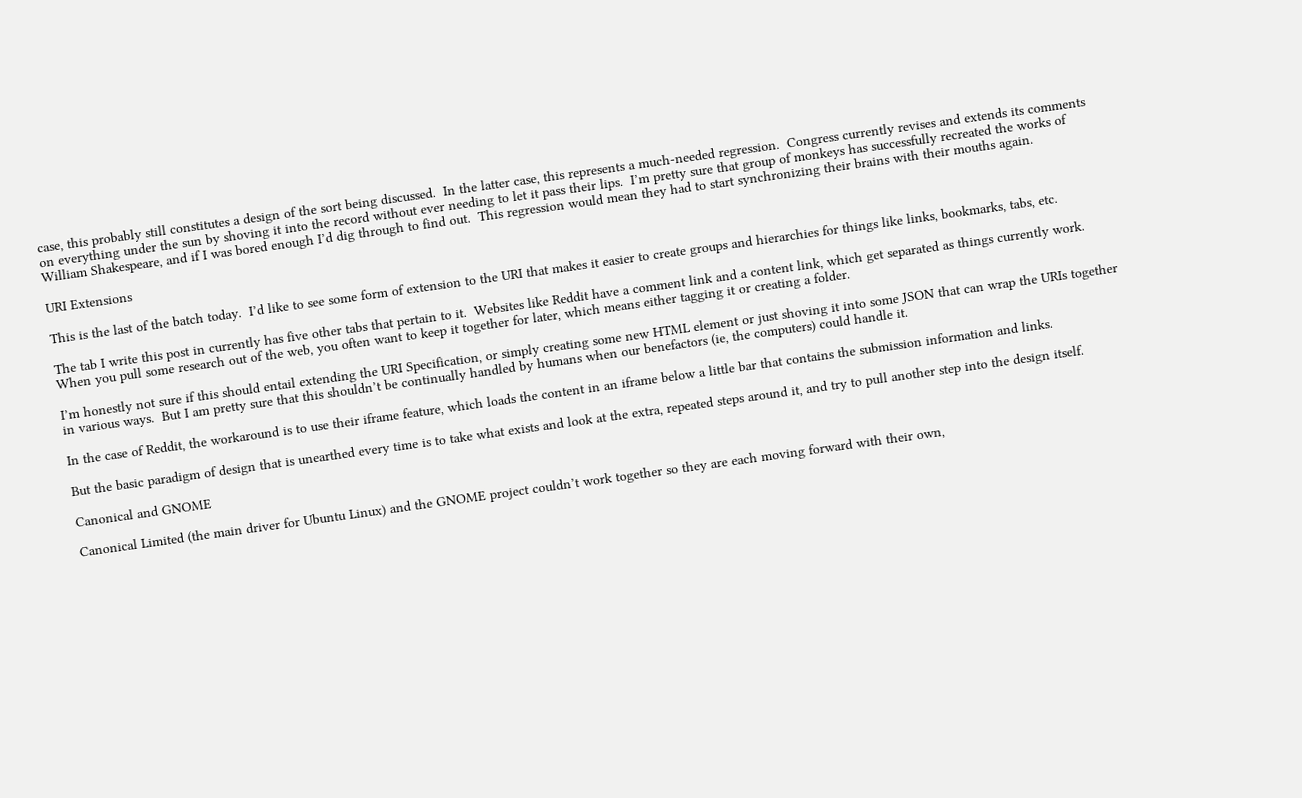case, this probably still constitutes a design of the sort being discussed.  In the latter case, this represents a much-needed regression.  Congress currently revises and extends its comments on everything under the sun by shoving it into the record without ever needing to let it pass their lips.  I’m pretty sure that group of monkeys has successfully recreated the works of William Shakespeare, and if I was bored enough I’d dig through to find out.  This regression would mean they had to start synchronizing their brains with their mouths again.

URI Extensions

This is the last of the batch today.  I’d like to see some form of extension to the URI that makes it easier to create groups and hierarchies for things like links, bookmarks, tabs, etc.

The tab I write this post in currently has five other tabs that pertain to it.  Websites like Reddit have a comment link and a content link, which get separated as things currently work.  When you pull some research out of the web, you often want to keep it together for later, which means either tagging it or creating a folder.

I’m honestly not sure if this should entail extending the URI Specification, or simply creating some new HTML element or just shoving it into some JSON that can wrap the URIs together in various ways.  But I am pretty sure that this shouldn’t be continually handled by humans when our benefactors (ie, the computers) could handle it.

In the case of Reddit, the workaround is to use their iframe feature, which loads the content in an iframe below a little bar that contains the submission information and links.

But the basic paradigm of design that is unearthed every time is to take what exists and look at the extra, repeated steps around it, and try to pull another step into the design itself.

Canonical and GNOME

Canonical Limited (the main driver for Ubuntu Linux) and the GNOME project couldn’t work together so they are each moving forward with their own,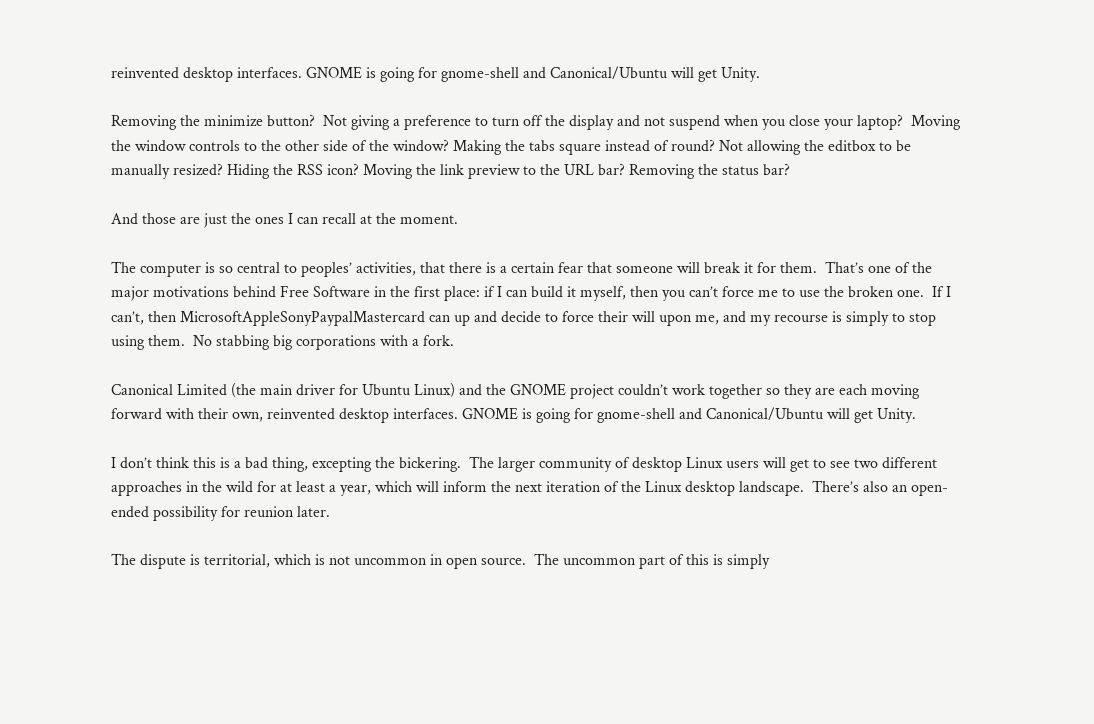reinvented desktop interfaces. GNOME is going for gnome-shell and Canonical/Ubuntu will get Unity.

Removing the minimize button?  Not giving a preference to turn off the display and not suspend when you close your laptop?  Moving the window controls to the other side of the window? Making the tabs square instead of round? Not allowing the editbox to be manually resized? Hiding the RSS icon? Moving the link preview to the URL bar? Removing the status bar?

And those are just the ones I can recall at the moment.

The computer is so central to peoples’ activities, that there is a certain fear that someone will break it for them.  That’s one of the major motivations behind Free Software in the first place: if I can build it myself, then you can’t force me to use the broken one.  If I can’t, then MicrosoftAppleSonyPaypalMastercard can up and decide to force their will upon me, and my recourse is simply to stop using them.  No stabbing big corporations with a fork.

Canonical Limited (the main driver for Ubuntu Linux) and the GNOME project couldn’t work together so they are each moving forward with their own, reinvented desktop interfaces. GNOME is going for gnome-shell and Canonical/Ubuntu will get Unity.

I don’t think this is a bad thing, excepting the bickering.  The larger community of desktop Linux users will get to see two different approaches in the wild for at least a year, which will inform the next iteration of the Linux desktop landscape.  There’s also an open-ended possibility for reunion later.

The dispute is territorial, which is not uncommon in open source.  The uncommon part of this is simply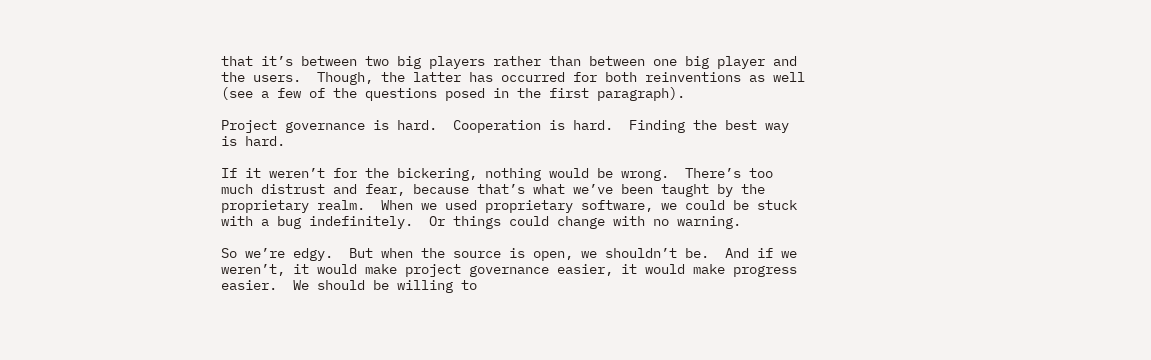that it’s between two big players rather than between one big player and the users.  Though, the latter has occurred for both reinventions as well (see a few of the questions posed in the first paragraph).

Project governance is hard.  Cooperation is hard.  Finding the best way is hard.

If it weren’t for the bickering, nothing would be wrong.  There’s too much distrust and fear, because that’s what we’ve been taught by the proprietary realm.  When we used proprietary software, we could be stuck with a bug indefinitely.  Or things could change with no warning.

So we’re edgy.  But when the source is open, we shouldn’t be.  And if we weren’t, it would make project governance easier, it would make progress easier.  We should be willing to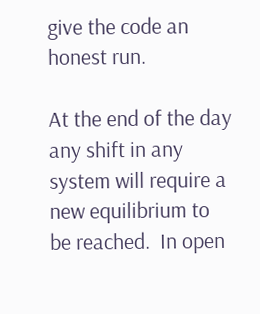give the code an honest run.

At the end of the day any shift in any system will require a new equilibrium to be reached.  In open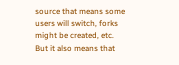source that means some users will switch, forks might be created, etc.  But it also means that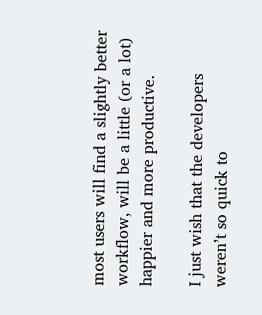most users will find a slightly better workflow, will be a little (or a lot) happier and more productive.

I just wish that the developers weren’t so quick to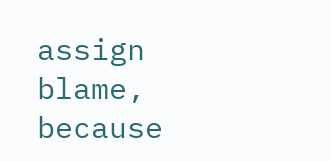assign blame, because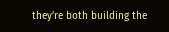they’re both building the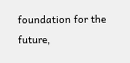foundation for the future,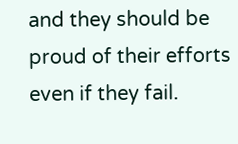and they should be proud of their efforts even if they fail.